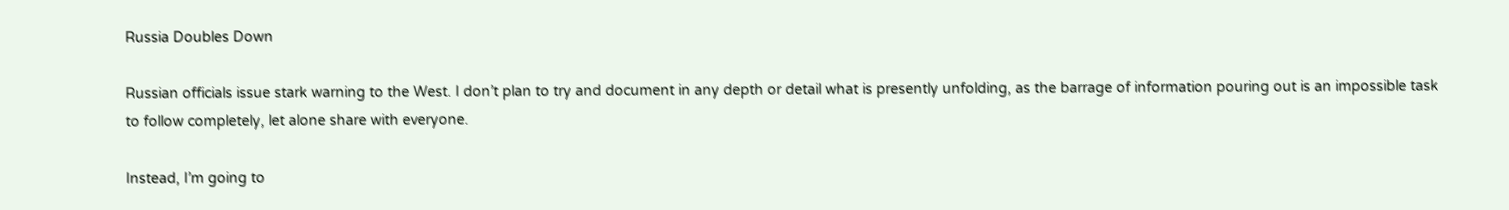Russia Doubles Down

Russian officials issue stark warning to the West. I don’t plan to try and document in any depth or detail what is presently unfolding, as the barrage of information pouring out is an impossible task to follow completely, let alone share with everyone.

Instead, I’m going to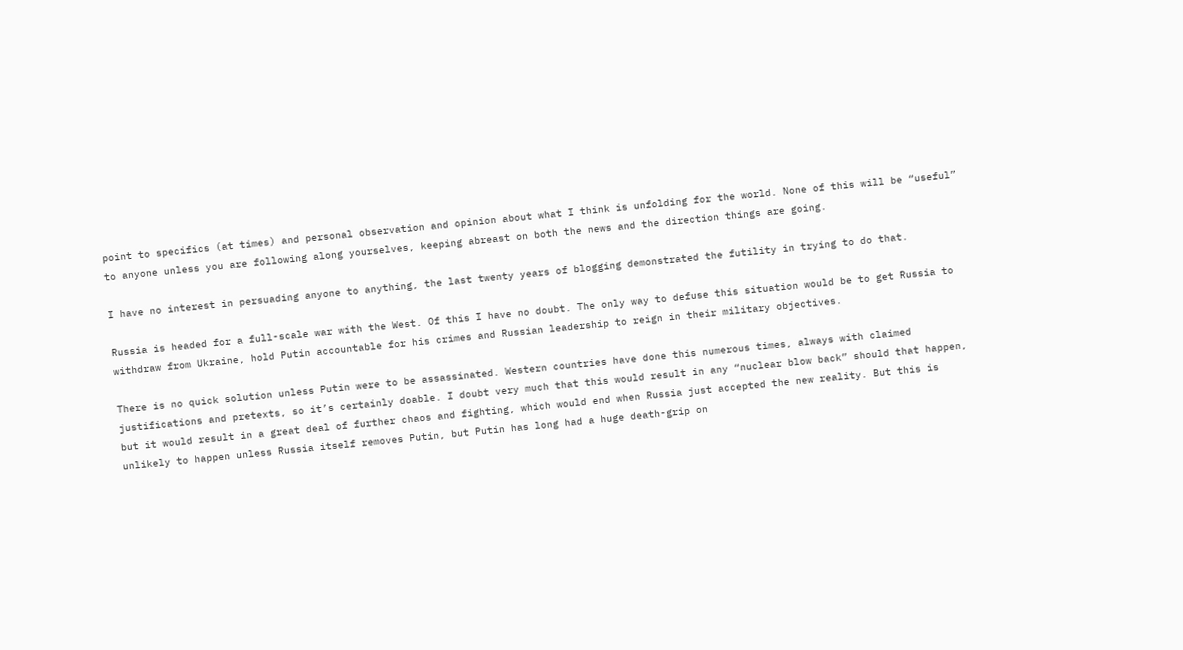point to specifics (at times) and personal observation and opinion about what I think is unfolding for the world. None of this will be “useful” to anyone unless you are following along yourselves, keeping abreast on both the news and the direction things are going.

I have no interest in persuading anyone to anything, the last twenty years of blogging demonstrated the futility in trying to do that.

Russia is headed for a full-scale war with the West. Of this I have no doubt. The only way to defuse this situation would be to get Russia to withdraw from Ukraine, hold Putin accountable for his crimes and Russian leadership to reign in their military objectives.

There is no quick solution unless Putin were to be assassinated. Western countries have done this numerous times, always with claimed justifications and pretexts, so it’s certainly doable. I doubt very much that this would result in any “nuclear blow back” should that happen, but it would result in a great deal of further chaos and fighting, which would end when Russia just accepted the new reality. But this is unlikely to happen unless Russia itself removes Putin, but Putin has long had a huge death-grip on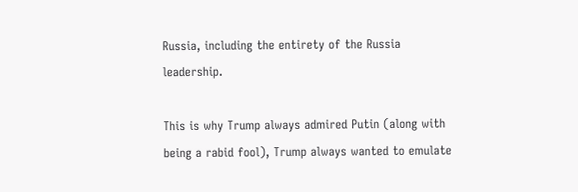Russia, including the entirety of the Russia leadership.

This is why Trump always admired Putin (along with being a rabid fool), Trump always wanted to emulate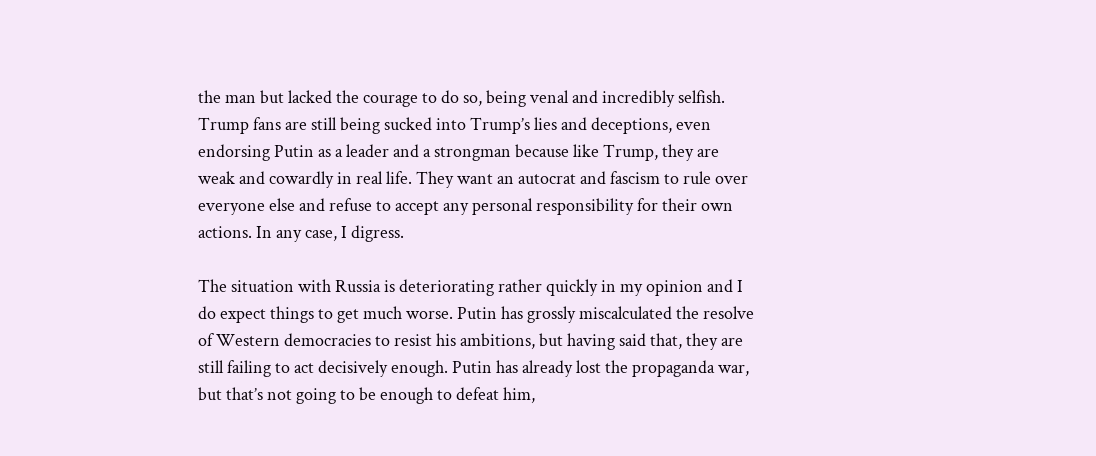the man but lacked the courage to do so, being venal and incredibly selfish. Trump fans are still being sucked into Trump’s lies and deceptions, even endorsing Putin as a leader and a strongman because like Trump, they are weak and cowardly in real life. They want an autocrat and fascism to rule over everyone else and refuse to accept any personal responsibility for their own actions. In any case, I digress.

The situation with Russia is deteriorating rather quickly in my opinion and I do expect things to get much worse. Putin has grossly miscalculated the resolve of Western democracies to resist his ambitions, but having said that, they are still failing to act decisively enough. Putin has already lost the propaganda war, but that’s not going to be enough to defeat him,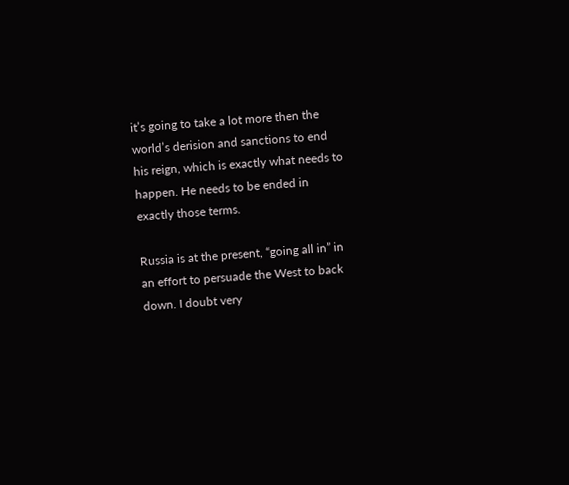it’s going to take a lot more then the world’s derision and sanctions to end his reign, which is exactly what needs to happen. He needs to be ended in exactly those terms.

Russia is at the present, “going all in” in an effort to persuade the West to back down. I doubt very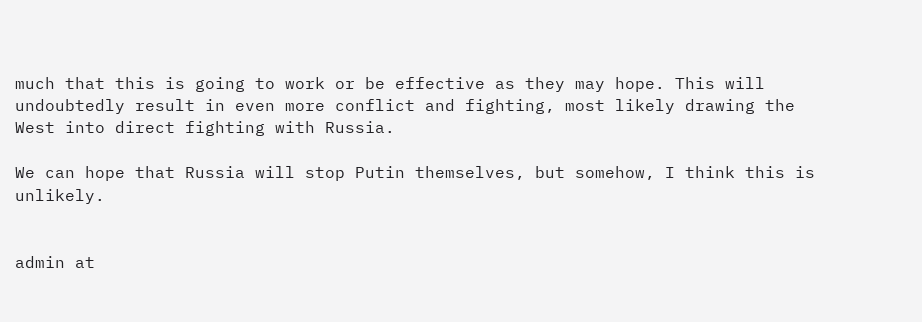much that this is going to work or be effective as they may hope. This will undoubtedly result in even more conflict and fighting, most likely drawing the West into direct fighting with Russia.

We can hope that Russia will stop Putin themselves, but somehow, I think this is unlikely.


admin at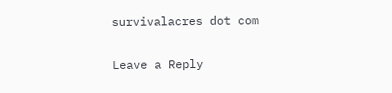survivalacres dot com

Leave a Reply